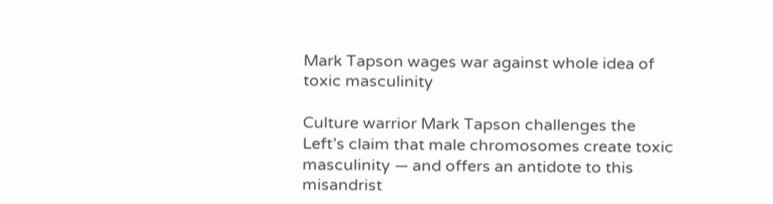Mark Tapson wages war against whole idea of toxic masculinity

Culture warrior Mark Tapson challenges the Left’s claim that male chromosomes create toxic masculinity — and offers an antidote to this misandrist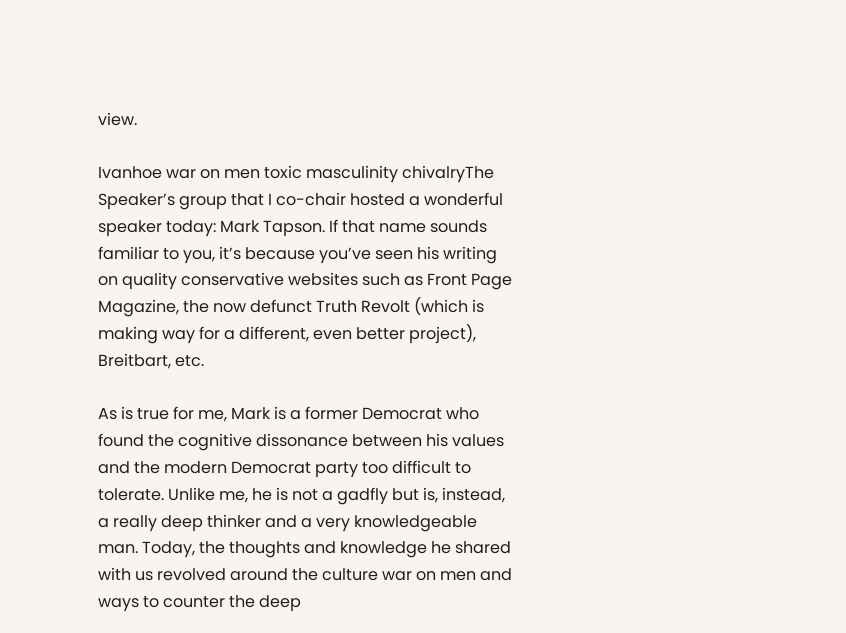view.

Ivanhoe war on men toxic masculinity chivalryThe Speaker’s group that I co-chair hosted a wonderful speaker today: Mark Tapson. If that name sounds familiar to you, it’s because you’ve seen his writing on quality conservative websites such as Front Page Magazine, the now defunct Truth Revolt (which is making way for a different, even better project), Breitbart, etc.

As is true for me, Mark is a former Democrat who found the cognitive dissonance between his values and the modern Democrat party too difficult to tolerate. Unlike me, he is not a gadfly but is, instead, a really deep thinker and a very knowledgeable man. Today, the thoughts and knowledge he shared with us revolved around the culture war on men and ways to counter the deep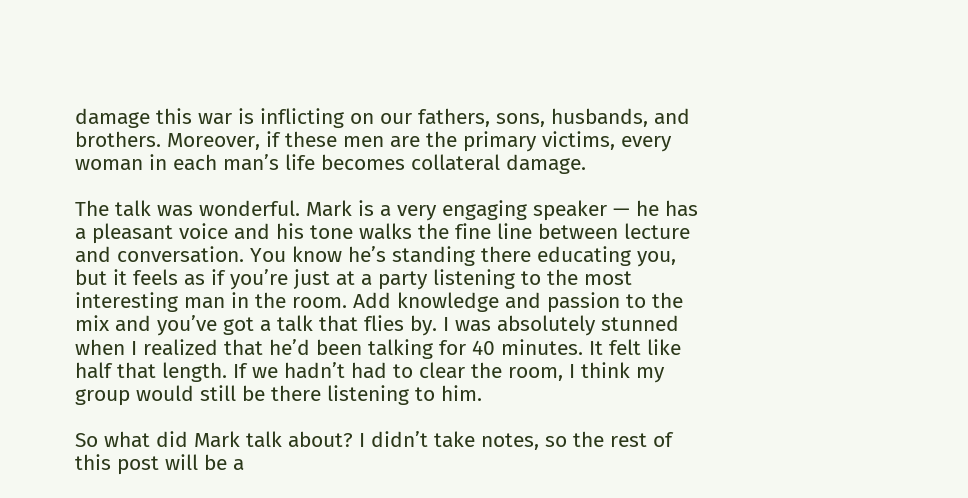damage this war is inflicting on our fathers, sons, husbands, and brothers. Moreover, if these men are the primary victims, every woman in each man’s life becomes collateral damage.

The talk was wonderful. Mark is a very engaging speaker — he has a pleasant voice and his tone walks the fine line between lecture and conversation. You know he’s standing there educating you, but it feels as if you’re just at a party listening to the most interesting man in the room. Add knowledge and passion to the mix and you’ve got a talk that flies by. I was absolutely stunned when I realized that he’d been talking for 40 minutes. It felt like half that length. If we hadn’t had to clear the room, I think my group would still be there listening to him.

So what did Mark talk about? I didn’t take notes, so the rest of this post will be a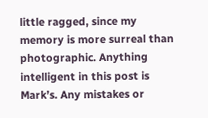little ragged, since my memory is more surreal than photographic. Anything intelligent in this post is Mark’s. Any mistakes or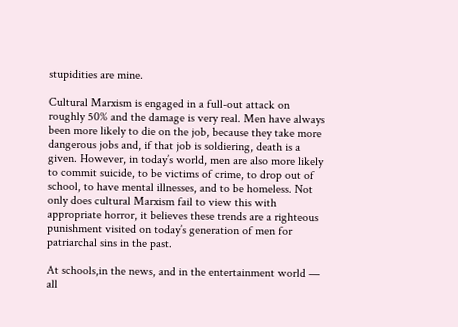stupidities are mine.

Cultural Marxism is engaged in a full-out attack on roughly 50% and the damage is very real. Men have always been more likely to die on the job, because they take more dangerous jobs and, if that job is soldiering, death is a given. However, in today’s world, men are also more likely to commit suicide, to be victims of crime, to drop out of school, to have mental illnesses, and to be homeless. Not only does cultural Marxism fail to view this with appropriate horror, it believes these trends are a righteous punishment visited on today’s generation of men for patriarchal sins in the past.

At schools,in the news, and in the entertainment world — all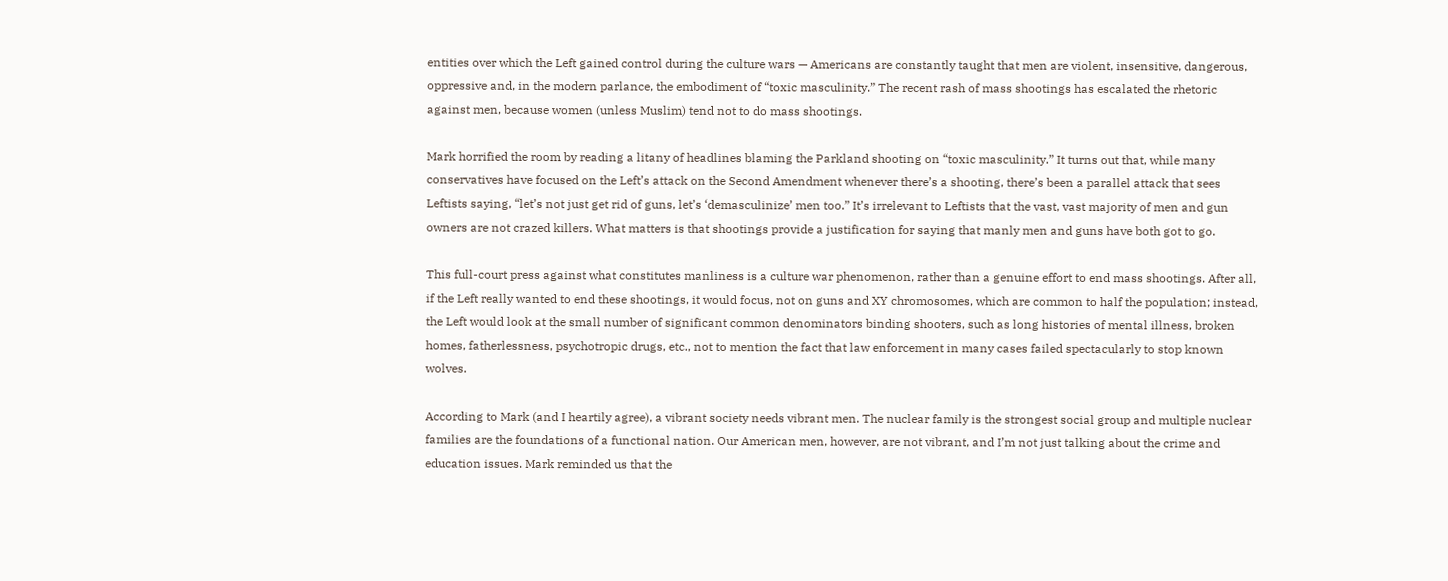entities over which the Left gained control during the culture wars — Americans are constantly taught that men are violent, insensitive, dangerous, oppressive and, in the modern parlance, the embodiment of “toxic masculinity.” The recent rash of mass shootings has escalated the rhetoric against men, because women (unless Muslim) tend not to do mass shootings.

Mark horrified the room by reading a litany of headlines blaming the Parkland shooting on “toxic masculinity.” It turns out that, while many conservatives have focused on the Left’s attack on the Second Amendment whenever there’s a shooting, there’s been a parallel attack that sees Leftists saying, “let’s not just get rid of guns, let’s ‘demasculinize’ men too.” It’s irrelevant to Leftists that the vast, vast majority of men and gun owners are not crazed killers. What matters is that shootings provide a justification for saying that manly men and guns have both got to go.

This full-court press against what constitutes manliness is a culture war phenomenon, rather than a genuine effort to end mass shootings. After all, if the Left really wanted to end these shootings, it would focus, not on guns and XY chromosomes, which are common to half the population; instead, the Left would look at the small number of significant common denominators binding shooters, such as long histories of mental illness, broken homes, fatherlessness, psychotropic drugs, etc., not to mention the fact that law enforcement in many cases failed spectacularly to stop known wolves.

According to Mark (and I heartily agree), a vibrant society needs vibrant men. The nuclear family is the strongest social group and multiple nuclear families are the foundations of a functional nation. Our American men, however, are not vibrant, and I’m not just talking about the crime and education issues. Mark reminded us that the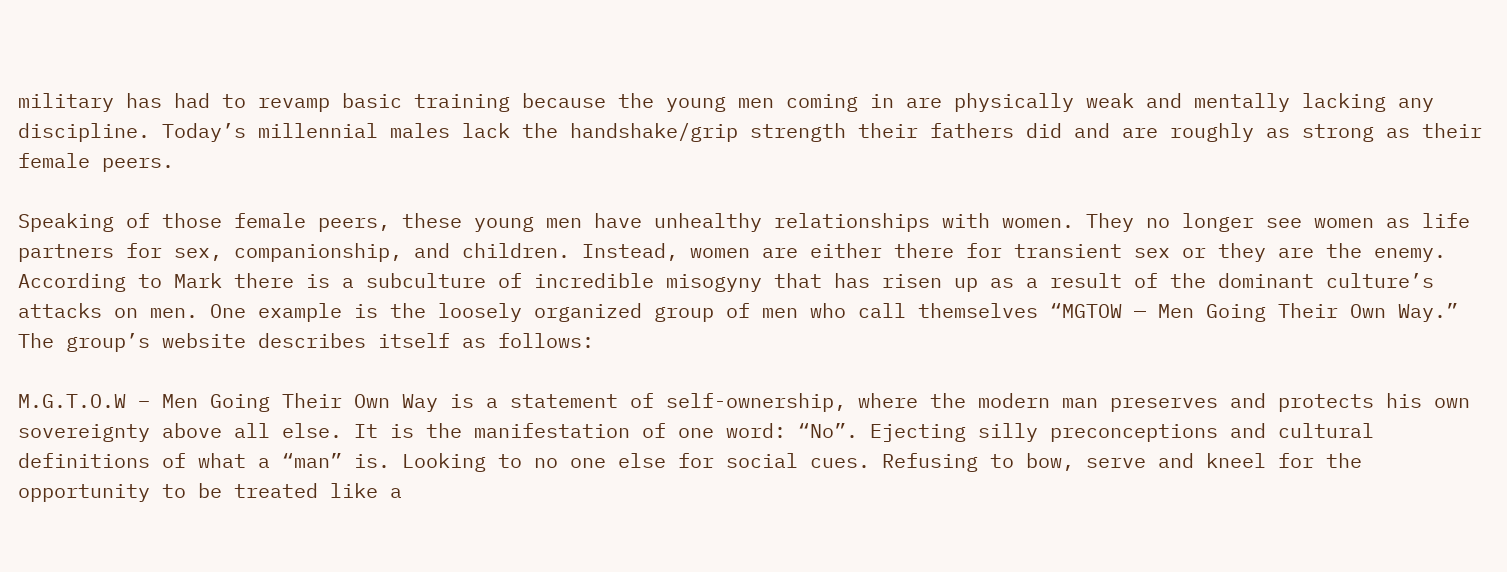military has had to revamp basic training because the young men coming in are physically weak and mentally lacking any discipline. Today’s millennial males lack the handshake/grip strength their fathers did and are roughly as strong as their female peers.

Speaking of those female peers, these young men have unhealthy relationships with women. They no longer see women as life partners for sex, companionship, and children. Instead, women are either there for transient sex or they are the enemy. According to Mark there is a subculture of incredible misogyny that has risen up as a result of the dominant culture’s attacks on men. One example is the loosely organized group of men who call themselves “MGTOW — Men Going Their Own Way.” The group’s website describes itself as follows:

M.G.T.O.W – Men Going Their Own Way is a statement of self-ownership, where the modern man preserves and protects his own sovereignty above all else. It is the manifestation of one word: “No”. Ejecting silly preconceptions and cultural definitions of what a “man” is. Looking to no one else for social cues. Refusing to bow, serve and kneel for the opportunity to be treated like a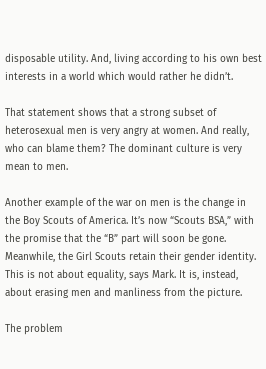disposable utility. And, living according to his own best interests in a world which would rather he didn’t.

That statement shows that a strong subset of heterosexual men is very angry at women. And really, who can blame them? The dominant culture is very mean to men.

Another example of the war on men is the change in the Boy Scouts of America. It’s now “Scouts BSA,” with the promise that the “B” part will soon be gone. Meanwhile, the Girl Scouts retain their gender identity. This is not about equality, says Mark. It is, instead, about erasing men and manliness from the picture.

The problem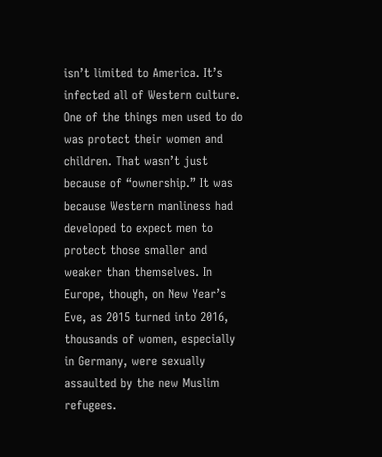isn’t limited to America. It’s infected all of Western culture. One of the things men used to do was protect their women and children. That wasn’t just because of “ownership.” It was because Western manliness had developed to expect men to protect those smaller and weaker than themselves. In Europe, though, on New Year’s Eve, as 2015 turned into 2016, thousands of women, especially in Germany, were sexually assaulted by the new Muslim refugees.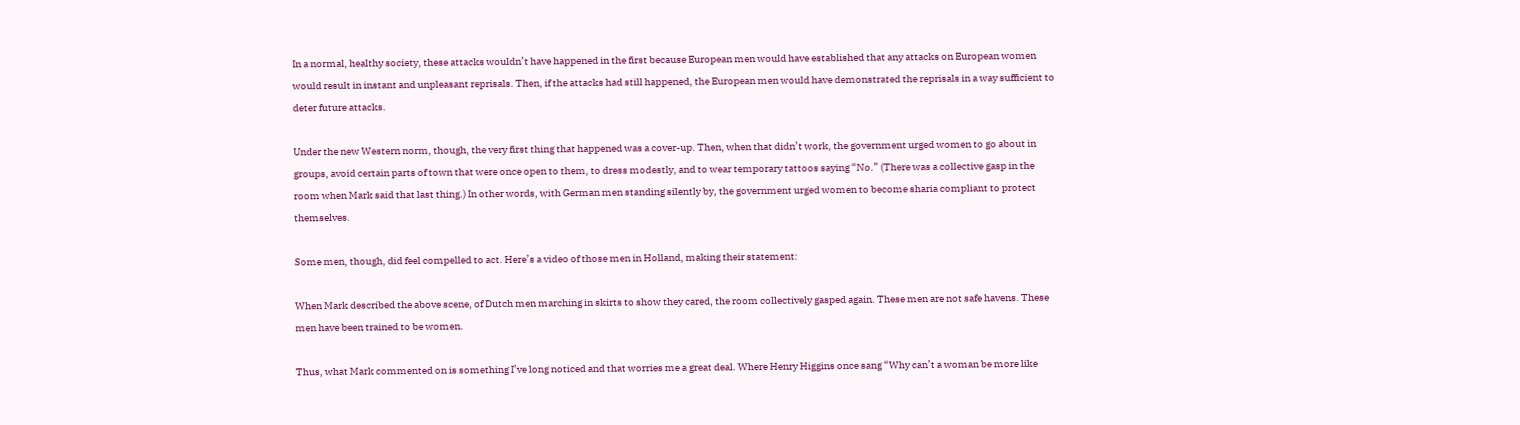In a normal, healthy society, these attacks wouldn’t have happened in the first because European men would have established that any attacks on European women would result in instant and unpleasant reprisals. Then, if the attacks had still happened, the European men would have demonstrated the reprisals in a way sufficient to deter future attacks.

Under the new Western norm, though, the very first thing that happened was a cover-up. Then, when that didn’t work, the government urged women to go about in groups, avoid certain parts of town that were once open to them, to dress modestly, and to wear temporary tattoos saying “No.” (There was a collective gasp in the room when Mark said that last thing.) In other words, with German men standing silently by, the government urged women to become sharia compliant to protect themselves.

Some men, though, did feel compelled to act. Here’s a video of those men in Holland, making their statement:

When Mark described the above scene, of Dutch men marching in skirts to show they cared, the room collectively gasped again. These men are not safe havens. These men have been trained to be women.

Thus, what Mark commented on is something I’ve long noticed and that worries me a great deal. Where Henry Higgins once sang “Why can’t a woman be more like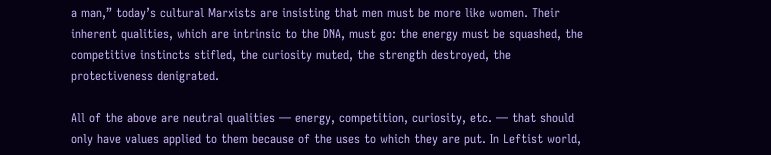a man,” today’s cultural Marxists are insisting that men must be more like women. Their inherent qualities, which are intrinsic to the DNA, must go: the energy must be squashed, the competitive instincts stifled, the curiosity muted, the strength destroyed, the protectiveness denigrated.

All of the above are neutral qualities — energy, competition, curiosity, etc. — that should only have values applied to them because of the uses to which they are put. In Leftist world,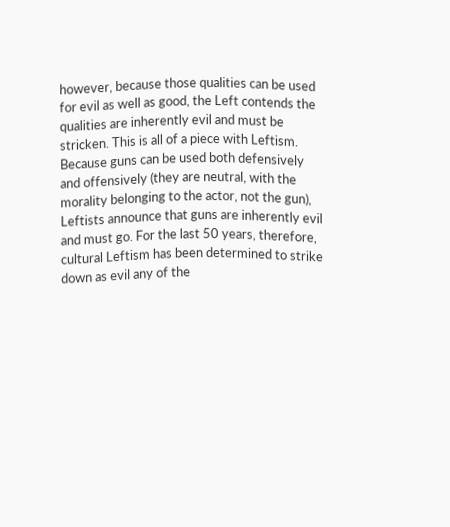however, because those qualities can be used for evil as well as good, the Left contends the qualities are inherently evil and must be stricken. This is all of a piece with Leftism. Because guns can be used both defensively and offensively (they are neutral, with the morality belonging to the actor, not the gun), Leftists announce that guns are inherently evil and must go. For the last 50 years, therefore, cultural Leftism has been determined to strike down as evil any of the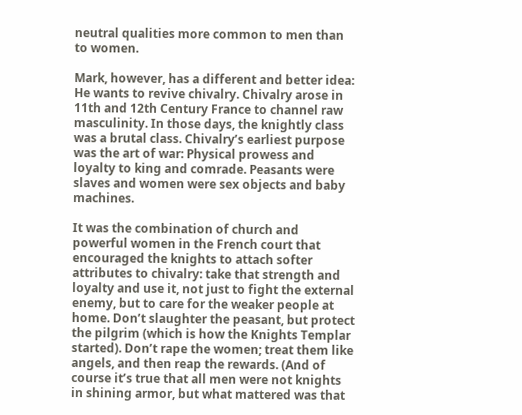neutral qualities more common to men than to women.

Mark, however, has a different and better idea: He wants to revive chivalry. Chivalry arose in 11th and 12th Century France to channel raw masculinity. In those days, the knightly class was a brutal class. Chivalry’s earliest purpose was the art of war: Physical prowess and loyalty to king and comrade. Peasants were slaves and women were sex objects and baby machines.

It was the combination of church and powerful women in the French court that encouraged the knights to attach softer attributes to chivalry: take that strength and loyalty and use it, not just to fight the external enemy, but to care for the weaker people at home. Don’t slaughter the peasant, but protect the pilgrim (which is how the Knights Templar started). Don’t rape the women; treat them like angels, and then reap the rewards. (And of course it’s true that all men were not knights in shining armor, but what mattered was that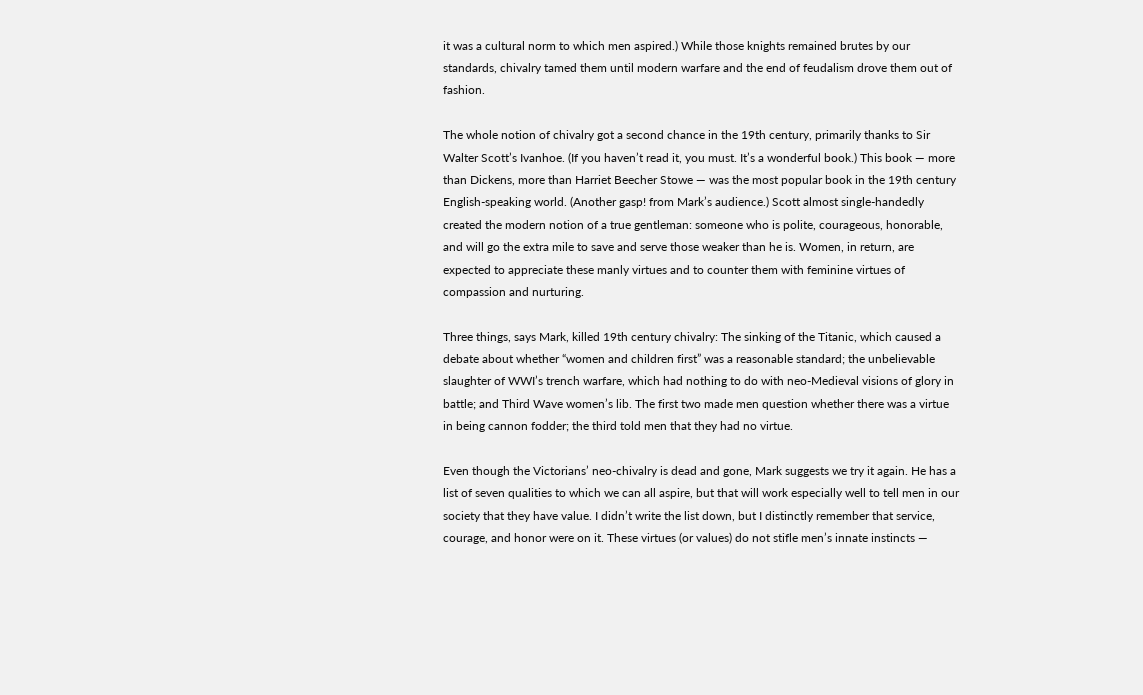it was a cultural norm to which men aspired.) While those knights remained brutes by our standards, chivalry tamed them until modern warfare and the end of feudalism drove them out of fashion.

The whole notion of chivalry got a second chance in the 19th century, primarily thanks to Sir Walter Scott’s Ivanhoe. (If you haven’t read it, you must. It’s a wonderful book.) This book — more than Dickens, more than Harriet Beecher Stowe — was the most popular book in the 19th century English-speaking world. (Another gasp! from Mark’s audience.) Scott almost single-handedly created the modern notion of a true gentleman: someone who is polite, courageous, honorable, and will go the extra mile to save and serve those weaker than he is. Women, in return, are expected to appreciate these manly virtues and to counter them with feminine virtues of compassion and nurturing.

Three things, says Mark, killed 19th century chivalry: The sinking of the Titanic, which caused a debate about whether “women and children first” was a reasonable standard; the unbelievable slaughter of WWI’s trench warfare, which had nothing to do with neo-Medieval visions of glory in battle; and Third Wave women’s lib. The first two made men question whether there was a virtue in being cannon fodder; the third told men that they had no virtue.

Even though the Victorians’ neo-chivalry is dead and gone, Mark suggests we try it again. He has a list of seven qualities to which we can all aspire, but that will work especially well to tell men in our society that they have value. I didn’t write the list down, but I distinctly remember that service, courage, and honor were on it. These virtues (or values) do not stifle men’s innate instincts —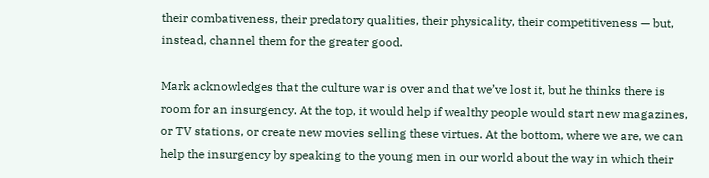their combativeness, their predatory qualities, their physicality, their competitiveness — but, instead, channel them for the greater good.

Mark acknowledges that the culture war is over and that we’ve lost it, but he thinks there is room for an insurgency. At the top, it would help if wealthy people would start new magazines, or TV stations, or create new movies selling these virtues. At the bottom, where we are, we can help the insurgency by speaking to the young men in our world about the way in which their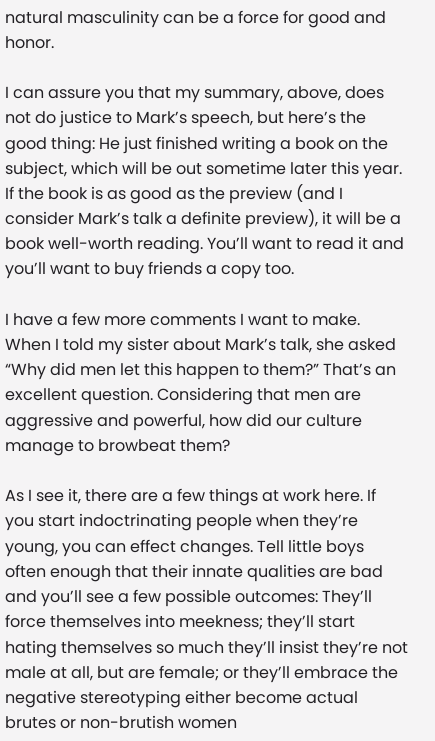natural masculinity can be a force for good and honor.

I can assure you that my summary, above, does not do justice to Mark’s speech, but here’s the good thing: He just finished writing a book on the subject, which will be out sometime later this year. If the book is as good as the preview (and I consider Mark’s talk a definite preview), it will be a book well-worth reading. You’ll want to read it and you’ll want to buy friends a copy too.

I have a few more comments I want to make. When I told my sister about Mark’s talk, she asked “Why did men let this happen to them?” That’s an excellent question. Considering that men are aggressive and powerful, how did our culture manage to browbeat them?

As I see it, there are a few things at work here. If you start indoctrinating people when they’re young, you can effect changes. Tell little boys often enough that their innate qualities are bad and you’ll see a few possible outcomes: They’ll force themselves into meekness; they’ll start hating themselves so much they’ll insist they’re not male at all, but are female; or they’ll embrace the negative stereotyping either become actual brutes or non-brutish women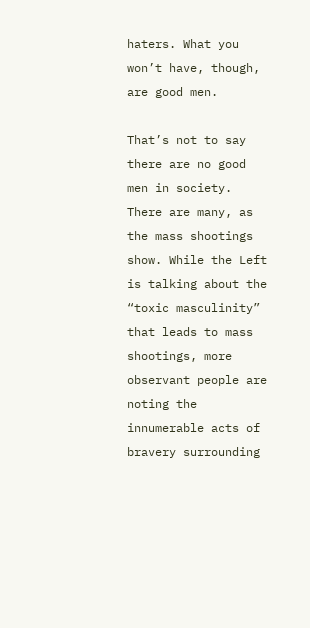haters. What you won’t have, though, are good men.

That’s not to say there are no good men in society. There are many, as the mass shootings show. While the Left is talking about the “toxic masculinity” that leads to mass shootings, more observant people are noting the innumerable acts of bravery surrounding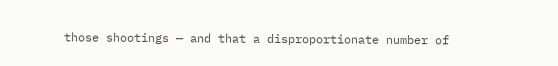those shootings — and that a disproportionate number of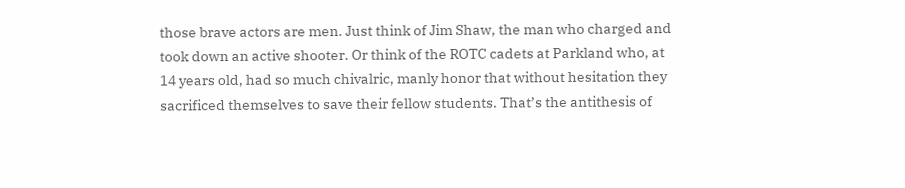those brave actors are men. Just think of Jim Shaw, the man who charged and took down an active shooter. Or think of the ROTC cadets at Parkland who, at 14 years old, had so much chivalric, manly honor that without hesitation they sacrificed themselves to save their fellow students. That’s the antithesis of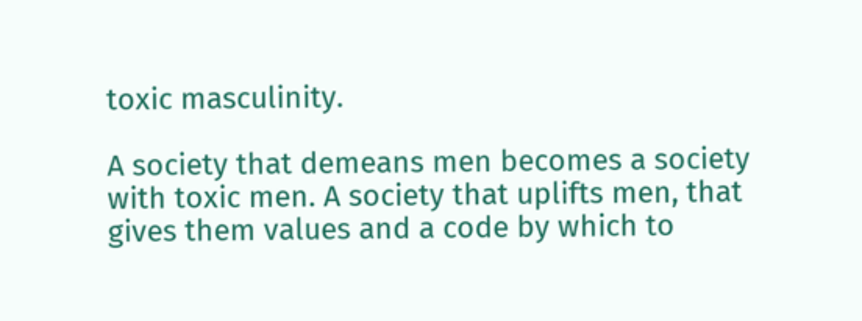toxic masculinity.

A society that demeans men becomes a society with toxic men. A society that uplifts men, that gives them values and a code by which to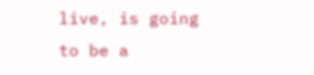live, is going to be a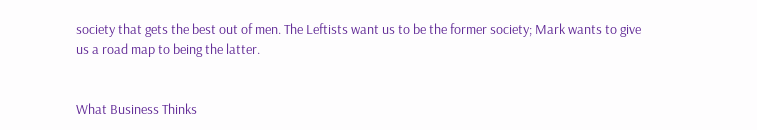society that gets the best out of men. The Leftists want us to be the former society; Mark wants to give us a road map to being the latter.


What Business Thinks